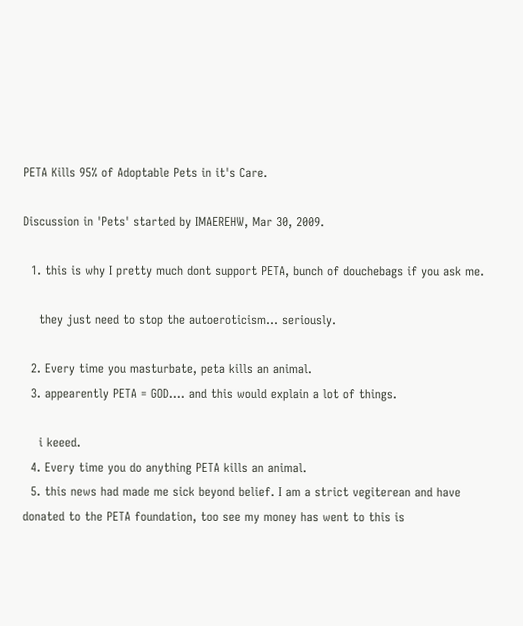PETA Kills 95% of Adoptable Pets in it's Care.

Discussion in 'Pets' started by IMAEREHW, Mar 30, 2009.

  1. this is why I pretty much dont support PETA, bunch of douchebags if you ask me.

    they just need to stop the autoeroticism... seriously.

  2. Every time you masturbate, peta kills an animal.
  3. appearently PETA = GOD.... and this would explain a lot of things.

    i keeed.
  4. Every time you do anything PETA kills an animal.
  5. this news had made me sick beyond belief. I am a strict vegiterean and have donated to the PETA foundation, too see my money has went to this is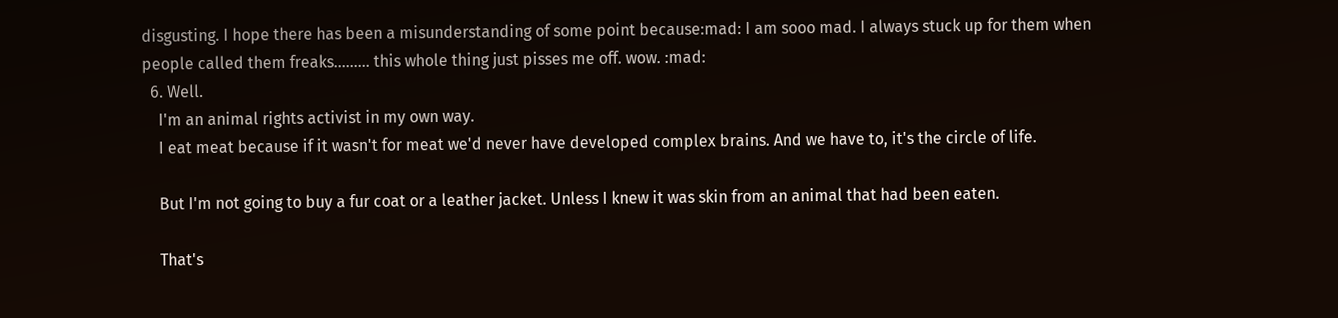disgusting. I hope there has been a misunderstanding of some point because:mad: I am sooo mad. I always stuck up for them when people called them freaks......... this whole thing just pisses me off. wow. :mad:
  6. Well.
    I'm an animal rights activist in my own way.
    I eat meat because if it wasn't for meat we'd never have developed complex brains. And we have to, it's the circle of life.

    But I'm not going to buy a fur coat or a leather jacket. Unless I knew it was skin from an animal that had been eaten.

    That's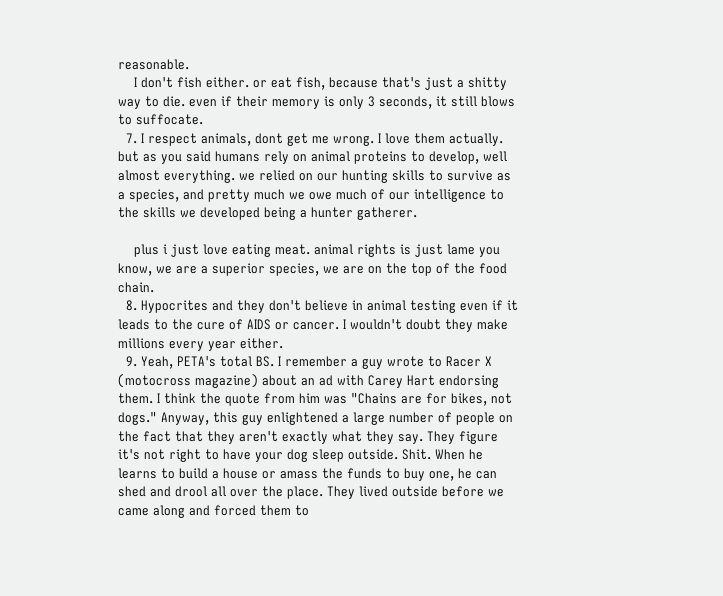reasonable.
    I don't fish either. or eat fish, because that's just a shitty way to die. even if their memory is only 3 seconds, it still blows to suffocate.
  7. I respect animals, dont get me wrong. I love them actually. but as you said humans rely on animal proteins to develop, well almost everything. we relied on our hunting skills to survive as a species, and pretty much we owe much of our intelligence to the skills we developed being a hunter gatherer.

    plus i just love eating meat. animal rights is just lame you know, we are a superior species, we are on the top of the food chain.
  8. Hypocrites and they don't believe in animal testing even if it leads to the cure of AIDS or cancer. I wouldn't doubt they make millions every year either.
  9. Yeah, PETA's total BS. I remember a guy wrote to Racer X (motocross magazine) about an ad with Carey Hart endorsing them. I think the quote from him was "Chains are for bikes, not dogs." Anyway, this guy enlightened a large number of people on the fact that they aren't exactly what they say. They figure it's not right to have your dog sleep outside. Shit. When he learns to build a house or amass the funds to buy one, he can shed and drool all over the place. They lived outside before we came along and forced them to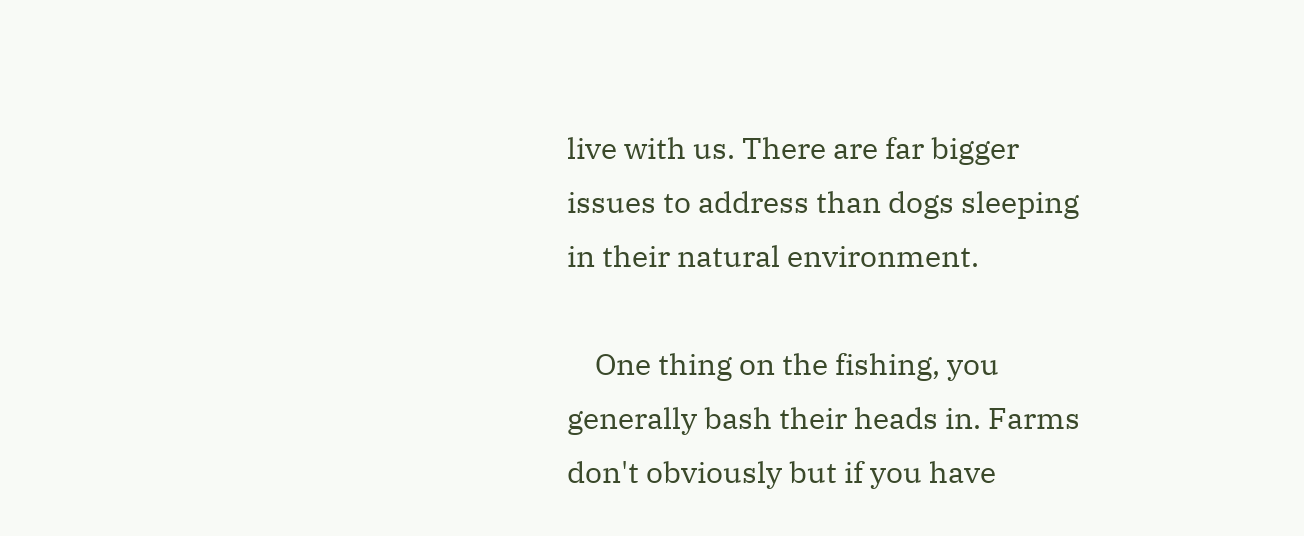live with us. There are far bigger issues to address than dogs sleeping in their natural environment.

    One thing on the fishing, you generally bash their heads in. Farms don't obviously but if you have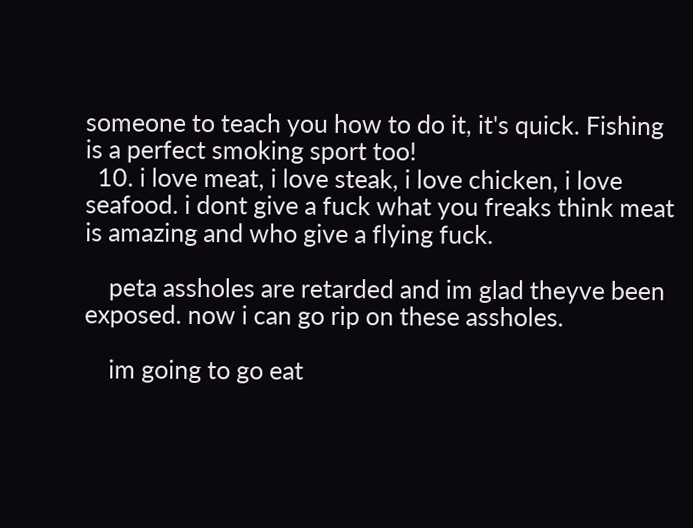someone to teach you how to do it, it's quick. Fishing is a perfect smoking sport too!
  10. i love meat, i love steak, i love chicken, i love seafood. i dont give a fuck what you freaks think meat is amazing and who give a flying fuck.

    peta assholes are retarded and im glad theyve been exposed. now i can go rip on these assholes.

    im going to go eat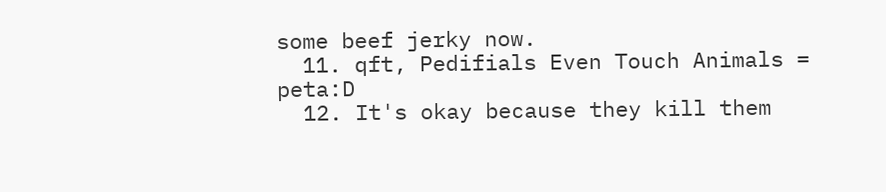some beef jerky now.
  11. qft, Pedifials Even Touch Animals = peta:D
  12. It's okay because they kill them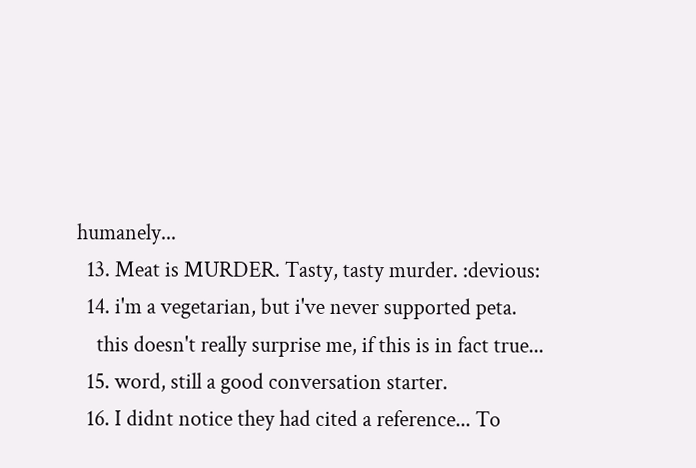humanely...
  13. Meat is MURDER. Tasty, tasty murder. :devious:
  14. i'm a vegetarian, but i've never supported peta.
    this doesn't really surprise me, if this is in fact true...
  15. word, still a good conversation starter.
  16. I didnt notice they had cited a reference... To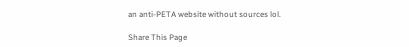an anti-PETA website without sources lol.

Share This Page